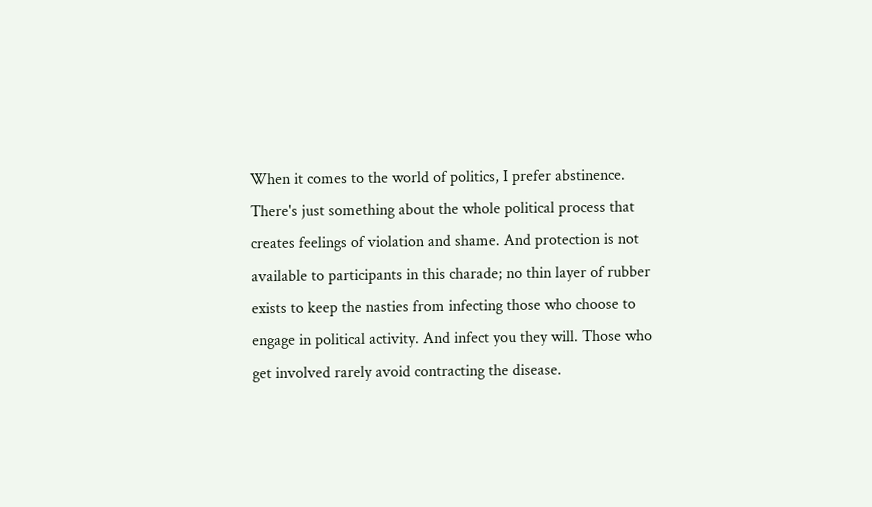When it comes to the world of politics, I prefer abstinence. There's just something about the whole political process that creates feelings of violation and shame. And protection is not available to participants in this charade; no thin layer of rubber exists to keep the nasties from infecting those who choose to engage in political activity. And infect you they will. Those who get involved rarely avoid contracting the disease.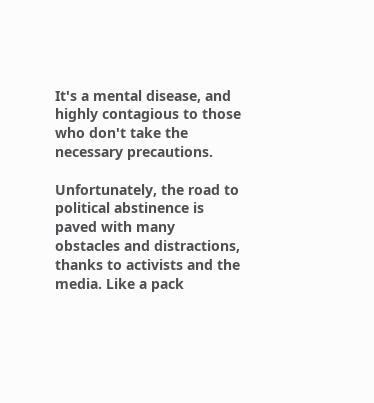It's a mental disease, and highly contagious to those who don't take the necessary precautions.

Unfortunately, the road to political abstinence is paved with many obstacles and distractions, thanks to activists and the media. Like a pack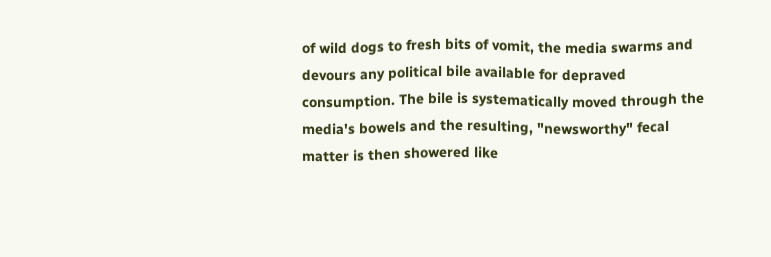of wild dogs to fresh bits of vomit, the media swarms and devours any political bile available for depraved consumption. The bile is systematically moved through the media's bowels and the resulting, "newsworthy" fecal matter is then showered like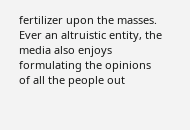fertilizer upon the masses. Ever an altruistic entity, the media also enjoys formulating the opinions of all the people out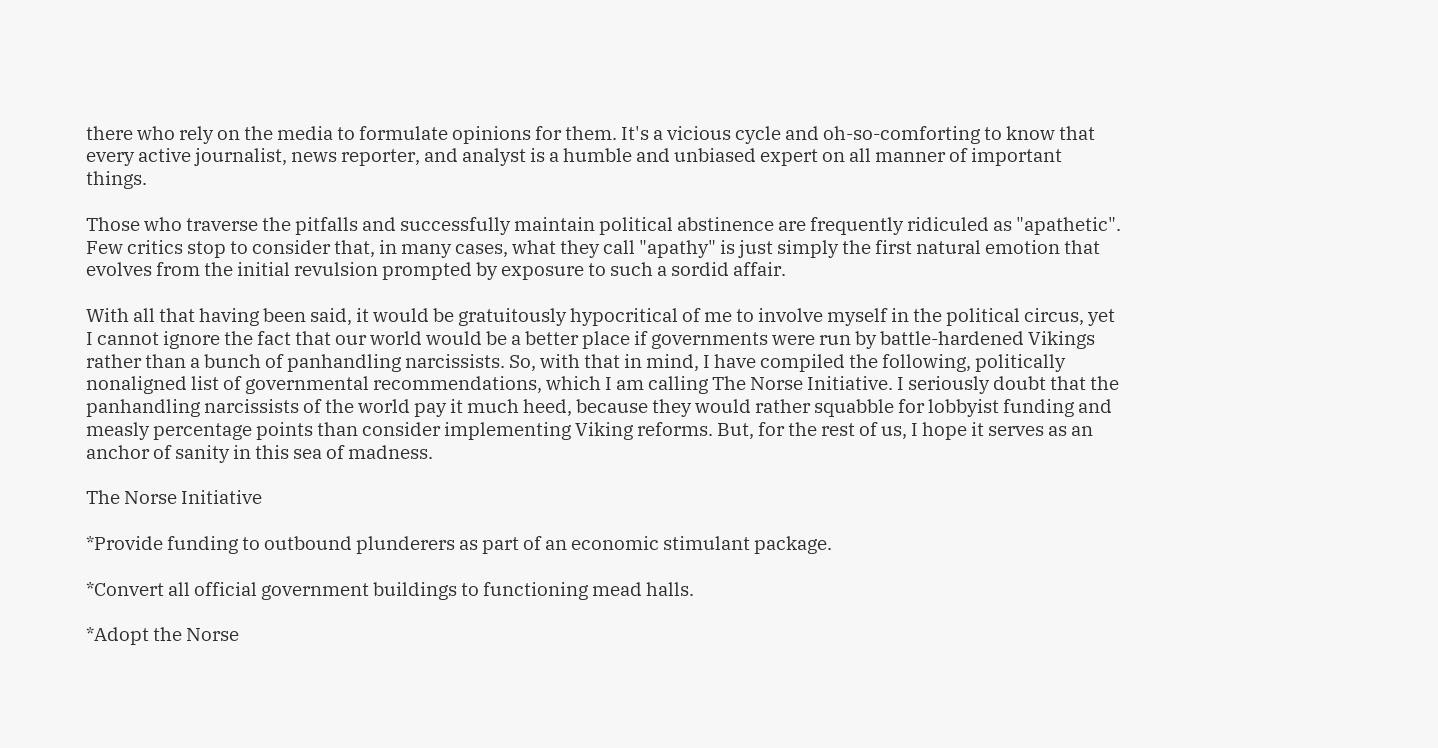there who rely on the media to formulate opinions for them. It's a vicious cycle and oh-so-comforting to know that every active journalist, news reporter, and analyst is a humble and unbiased expert on all manner of important things.

Those who traverse the pitfalls and successfully maintain political abstinence are frequently ridiculed as "apathetic". Few critics stop to consider that, in many cases, what they call "apathy" is just simply the first natural emotion that evolves from the initial revulsion prompted by exposure to such a sordid affair.

With all that having been said, it would be gratuitously hypocritical of me to involve myself in the political circus, yet I cannot ignore the fact that our world would be a better place if governments were run by battle-hardened Vikings rather than a bunch of panhandling narcissists. So, with that in mind, I have compiled the following, politically nonaligned list of governmental recommendations, which I am calling The Norse Initiative. I seriously doubt that the panhandling narcissists of the world pay it much heed, because they would rather squabble for lobbyist funding and measly percentage points than consider implementing Viking reforms. But, for the rest of us, I hope it serves as an anchor of sanity in this sea of madness.

The Norse Initiative

*Provide funding to outbound plunderers as part of an economic stimulant package.

*Convert all official government buildings to functioning mead halls.

*Adopt the Norse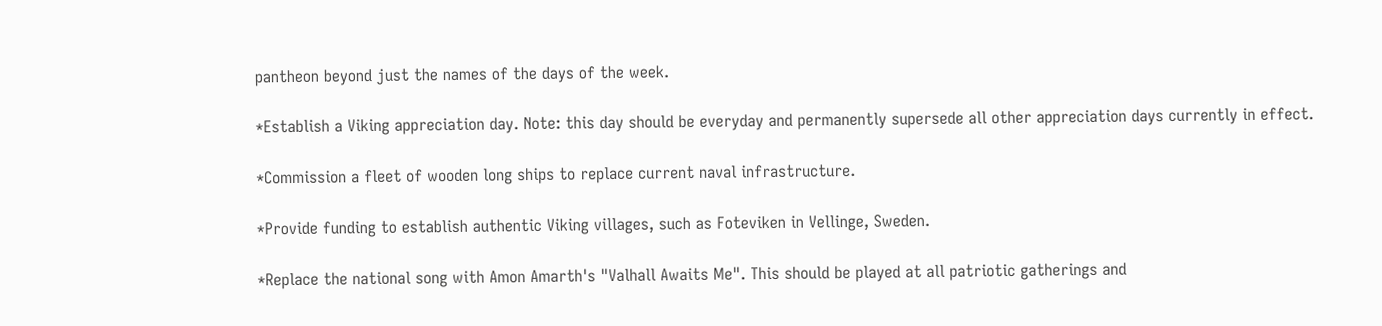pantheon beyond just the names of the days of the week.

*Establish a Viking appreciation day. Note: this day should be everyday and permanently supersede all other appreciation days currently in effect.

*Commission a fleet of wooden long ships to replace current naval infrastructure.

*Provide funding to establish authentic Viking villages, such as Foteviken in Vellinge, Sweden.

*Replace the national song with Amon Amarth's "Valhall Awaits Me". This should be played at all patriotic gatherings and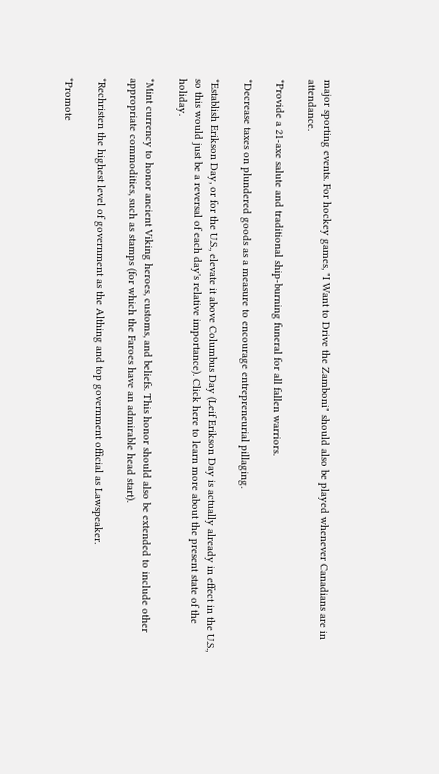major sporting events. For hockey games, "I Want to Drive the Zamboni" should also be played whenever Canadians are in attendance.

*Provide a 21-axe salute and traditional ship-burning funeral for all fallen warriors.

*Decrease taxes on plundered goods as a measure to encourage entrepreneurial pillaging.

*Establish Erikson Day, or for the U.S., elevate it above Columbus Day (Leif Erikson Day is actually already in effect in the U.S., so this would just be a reversal of each day's relative importance). Click here to learn more about the present state of the holiday.

*Mint currency to honor ancient Viking heroes, customs, and beliefs. This honor should also be extended to include other appropriate commodities, such as stamps (for which the Faroes have an admirable head start).

*Rechristen the highest level of government as the Althing and top government official as Lawspeaker.

*Promote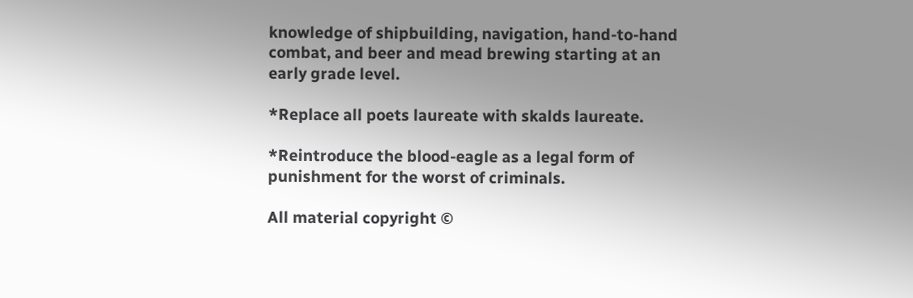knowledge of shipbuilding, navigation, hand-to-hand combat, and beer and mead brewing starting at an early grade level.

*Replace all poets laureate with skalds laureate.

*Reintroduce the blood-eagle as a legal form of punishment for the worst of criminals.

All material copyright ©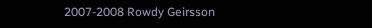2007-2008 Rowdy Geirsson